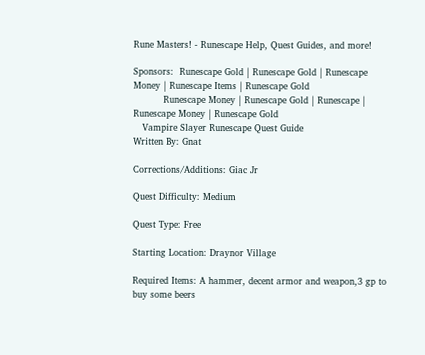Rune Masters! - Runescape Help, Quest Guides, and more!

Sponsors:  Runescape Gold | Runescape Gold | Runescape Money | Runescape Items | Runescape Gold
          Runescape Money | Runescape Gold | Runescape | Runescape Money | Runescape Gold
   Vampire Slayer Runescape Quest Guide
Written By: Gnat

Corrections/Additions: Giac Jr

Quest Difficulty: Medium

Quest Type: Free

Starting Location: Draynor Village

Required Items: A hammer, decent armor and weapon,3 gp to buy some beers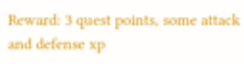Reward: 3 quest points, some attack and defense xp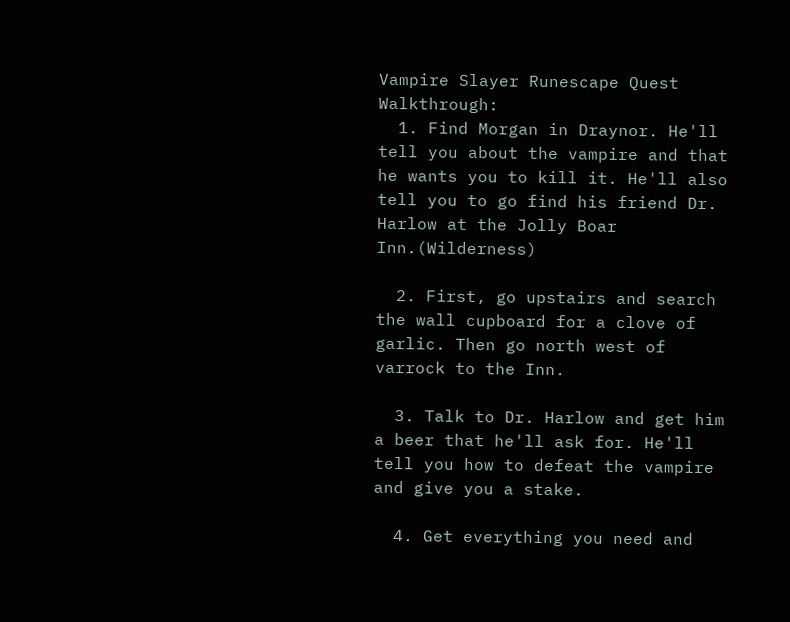Vampire Slayer Runescape Quest Walkthrough:
  1. Find Morgan in Draynor. He'll tell you about the vampire and that he wants you to kill it. He'll also tell you to go find his friend Dr. Harlow at the Jolly Boar Inn.(Wilderness)

  2. First, go upstairs and search the wall cupboard for a clove of garlic. Then go north west of varrock to the Inn.

  3. Talk to Dr. Harlow and get him a beer that he'll ask for. He'll tell you how to defeat the vampire and give you a stake.

  4. Get everything you need and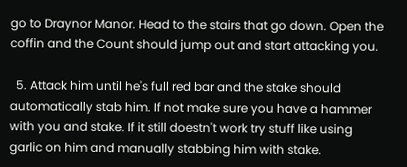go to Draynor Manor. Head to the stairs that go down. Open the coffin and the Count should jump out and start attacking you.

  5. Attack him until he's full red bar and the stake should automatically stab him. If not make sure you have a hammer with you and stake. If it still doestn't work try stuff like using garlic on him and manually stabbing him with stake.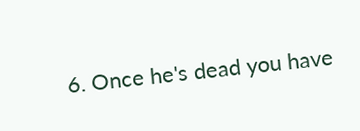6. Once he's dead you have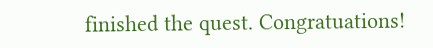finished the quest. Congratuations!